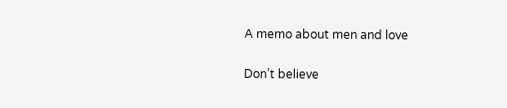A memo about men and love

Don’t believe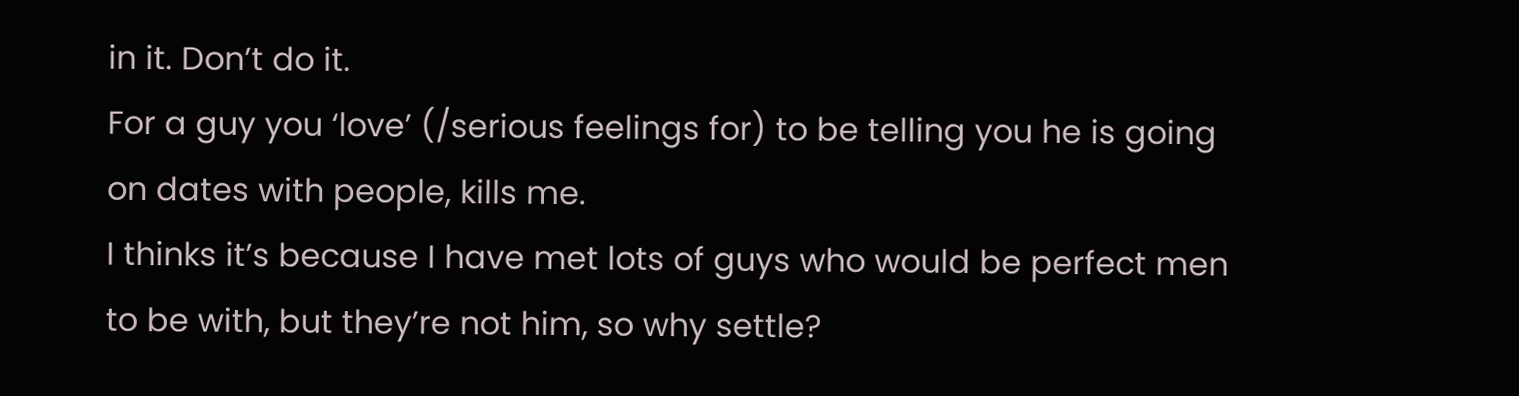in it. Don’t do it.
For a guy you ‘love’ (/serious feelings for) to be telling you he is going on dates with people, kills me.
I thinks it’s because I have met lots of guys who would be perfect men to be with, but they’re not him, so why settle?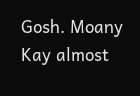Gosh. Moany Kay almost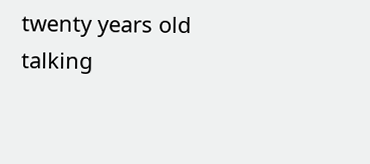twenty years old talking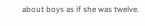about boys as if she was twelve.